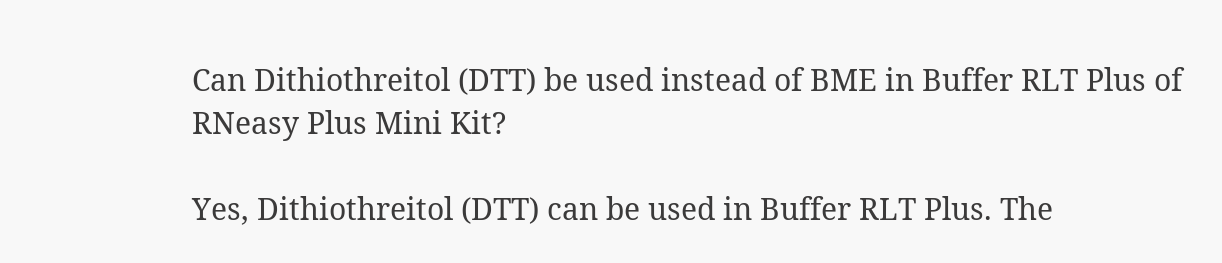Can Dithiothreitol (DTT) be used instead of BME in Buffer RLT Plus of RNeasy Plus Mini Kit?

Yes, Dithiothreitol (DTT) can be used in Buffer RLT Plus. The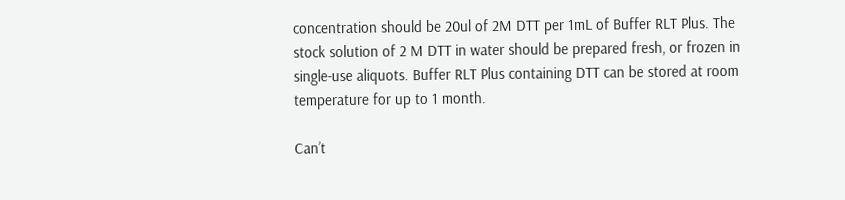concentration should be 20ul of 2M DTT per 1mL of Buffer RLT Plus. The stock solution of 2 M DTT in water should be prepared fresh, or frozen in single-use aliquots. Buffer RLT Plus containing DTT can be stored at room temperature for up to 1 month.

Can’t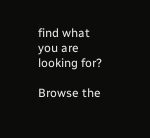find what you are looking for?

Browse the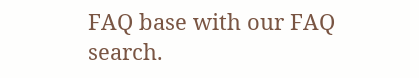FAQ base with our FAQ search.